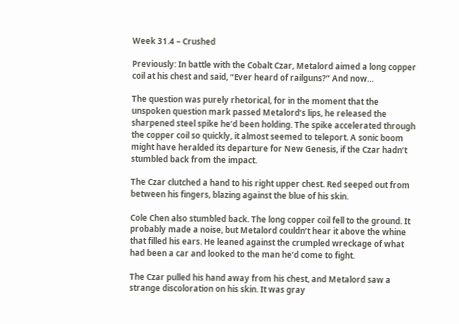Week 31.4 – Crushed

Previously: In battle with the Cobalt Czar, Metalord aimed a long copper coil at his chest and said, “Ever heard of railguns?” And now…

The question was purely rhetorical, for in the moment that the unspoken question mark passed Metalord’s lips, he released the sharpened steel spike he’d been holding. The spike accelerated through the copper coil so quickly, it almost seemed to teleport. A sonic boom might have heralded its departure for New Genesis, if the Czar hadn’t stumbled back from the impact.

The Czar clutched a hand to his right upper chest. Red seeped out from between his fingers, blazing against the blue of his skin.

Cole Chen also stumbled back. The long copper coil fell to the ground. It probably made a noise, but Metalord couldn’t hear it above the whine that filled his ears. He leaned against the crumpled wreckage of what had been a car and looked to the man he’d come to fight.

The Czar pulled his hand away from his chest, and Metalord saw a strange discoloration on his skin. It was gray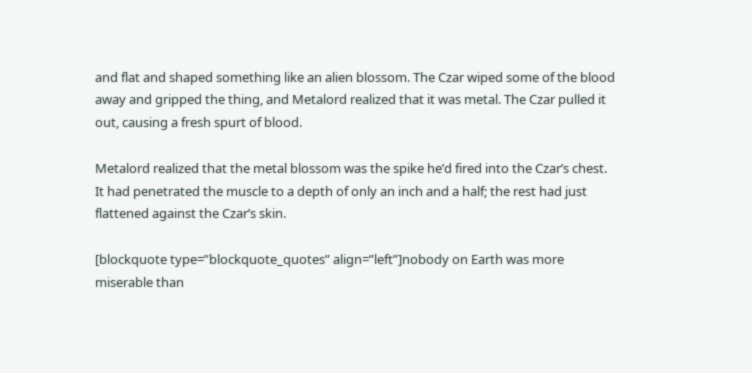and flat and shaped something like an alien blossom. The Czar wiped some of the blood away and gripped the thing, and Metalord realized that it was metal. The Czar pulled it out, causing a fresh spurt of blood.

Metalord realized that the metal blossom was the spike he’d fired into the Czar’s chest. It had penetrated the muscle to a depth of only an inch and a half; the rest had just flattened against the Czar’s skin.

[blockquote type=”blockquote_quotes” align=”left”]nobody on Earth was more miserable than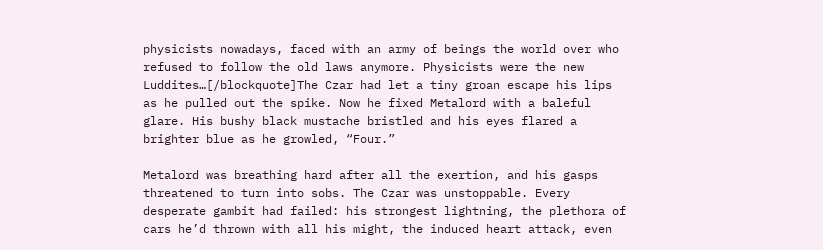physicists nowadays, faced with an army of beings the world over who refused to follow the old laws anymore. Physicists were the new Luddites…[/blockquote]The Czar had let a tiny groan escape his lips as he pulled out the spike. Now he fixed Metalord with a baleful glare. His bushy black mustache bristled and his eyes flared a brighter blue as he growled, “Four.”

Metalord was breathing hard after all the exertion, and his gasps threatened to turn into sobs. The Czar was unstoppable. Every desperate gambit had failed: his strongest lightning, the plethora of cars he’d thrown with all his might, the induced heart attack, even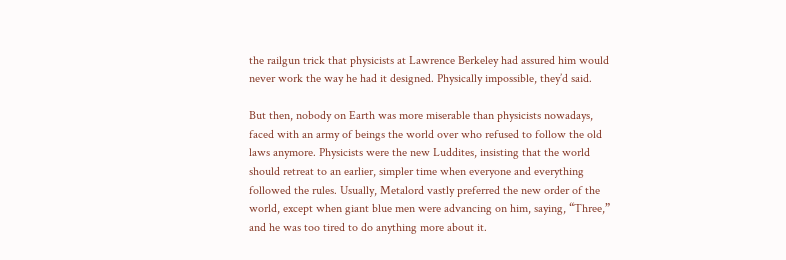the railgun trick that physicists at Lawrence Berkeley had assured him would never work the way he had it designed. Physically impossible, they’d said.

But then, nobody on Earth was more miserable than physicists nowadays, faced with an army of beings the world over who refused to follow the old laws anymore. Physicists were the new Luddites, insisting that the world should retreat to an earlier, simpler time when everyone and everything followed the rules. Usually, Metalord vastly preferred the new order of the world, except when giant blue men were advancing on him, saying, “Three,” and he was too tired to do anything more about it.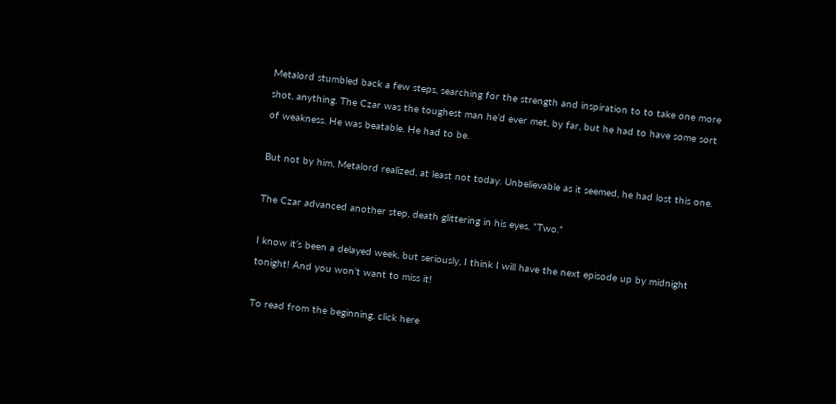Metalord stumbled back a few steps, searching for the strength and inspiration to to take one more shot, anything. The Czar was the toughest man he’d ever met, by far, but he had to have some sort of weakness. He was beatable. He had to be.

But not by him, Metalord realized, at least not today. Unbelievable as it seemed, he had lost this one.

The Czar advanced another step, death glittering in his eyes. “Two.”

I know it’s been a delayed week, but seriously, I think I will have the next episode up by midnight tonight! And you won’t want to miss it!

To read from the beginning, click here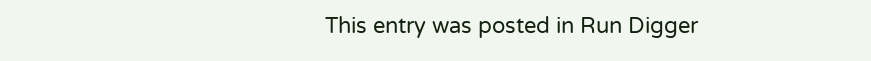This entry was posted in Run Digger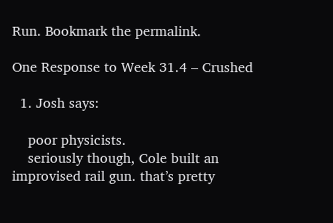Run. Bookmark the permalink.

One Response to Week 31.4 – Crushed

  1. Josh says:

    poor physicists.
    seriously though, Cole built an improvised rail gun. that’s pretty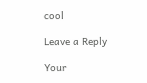cool

Leave a Reply

Your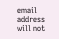email address will not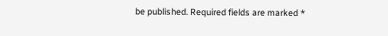be published. Required fields are marked *